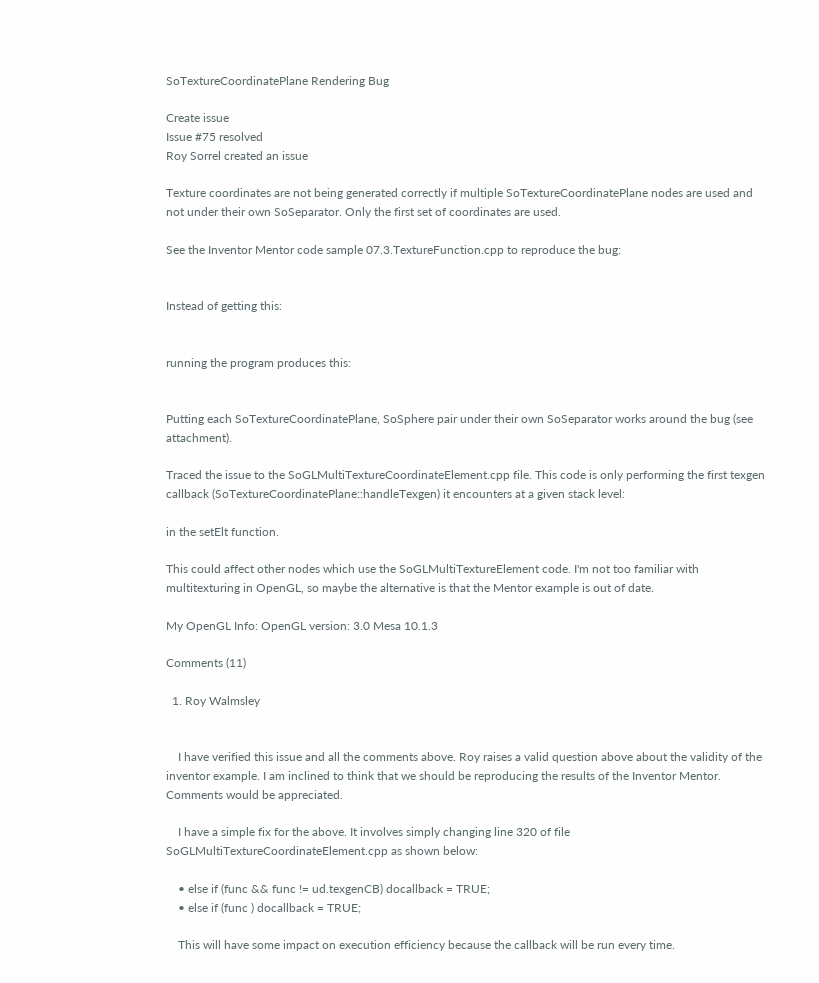SoTextureCoordinatePlane Rendering Bug

Create issue
Issue #75 resolved
Roy Sorrel created an issue

Texture coordinates are not being generated correctly if multiple SoTextureCoordinatePlane nodes are used and not under their own SoSeparator. Only the first set of coordinates are used.

See the Inventor Mentor code sample 07.3.TextureFunction.cpp to reproduce the bug:


Instead of getting this:


running the program produces this:


Putting each SoTextureCoordinatePlane, SoSphere pair under their own SoSeparator works around the bug (see attachment).

Traced the issue to the SoGLMultiTextureCoordinateElement.cpp file. This code is only performing the first texgen callback (SoTextureCoordinatePlane::handleTexgen) it encounters at a given stack level:

in the setElt function.

This could affect other nodes which use the SoGLMultiTextureElement code. I'm not too familiar with multitexturing in OpenGL, so maybe the alternative is that the Mentor example is out of date.

My OpenGL Info: OpenGL version: 3.0 Mesa 10.1.3

Comments (11)

  1. Roy Walmsley


    I have verified this issue and all the comments above. Roy raises a valid question above about the validity of the inventor example. I am inclined to think that we should be reproducing the results of the Inventor Mentor. Comments would be appreciated.

    I have a simple fix for the above. It involves simply changing line 320 of file SoGLMultiTextureCoordinateElement.cpp as shown below:

    • else if (func && func != ud.texgenCB) docallback = TRUE;
    • else if (func ) docallback = TRUE;

    This will have some impact on execution efficiency because the callback will be run every time.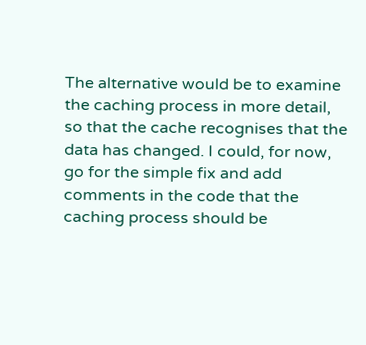The alternative would be to examine the caching process in more detail, so that the cache recognises that the data has changed. I could, for now, go for the simple fix and add comments in the code that the caching process should be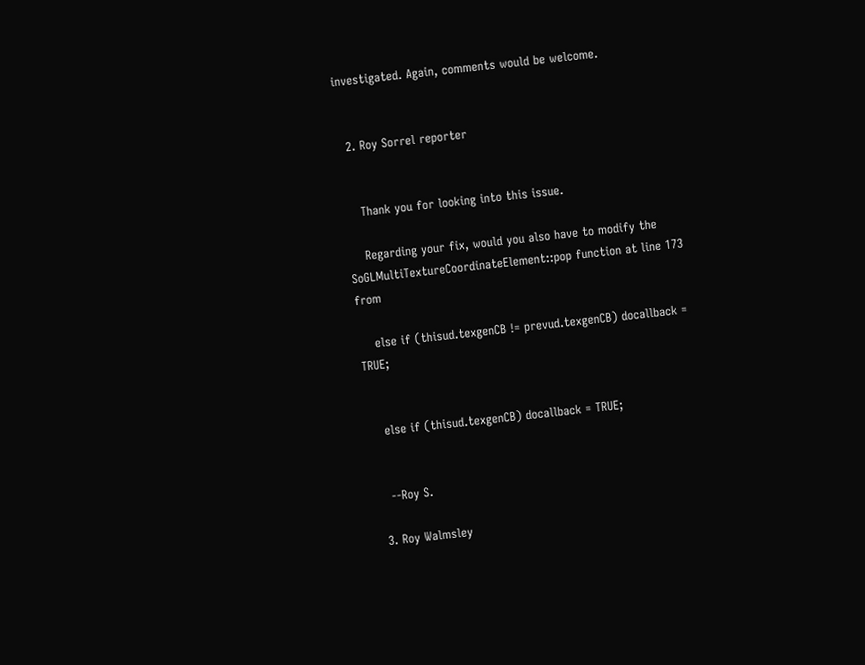investigated. Again, comments would be welcome.


  2. Roy Sorrel reporter


    Thank you for looking into this issue.

    Regarding your fix, would you also have to modify the SoGLMultiTextureCoordinateElement::pop function at line 173 from

    else if (thisud.texgenCB != prevud.texgenCB) docallback = TRUE;


    else if (thisud.texgenCB) docallback = TRUE;


    --Roy S.

  3. Roy Walmsley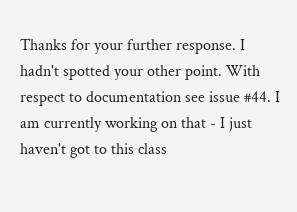Thanks for your further response. I hadn't spotted your other point. With respect to documentation see issue #44. I am currently working on that - I just haven't got to this class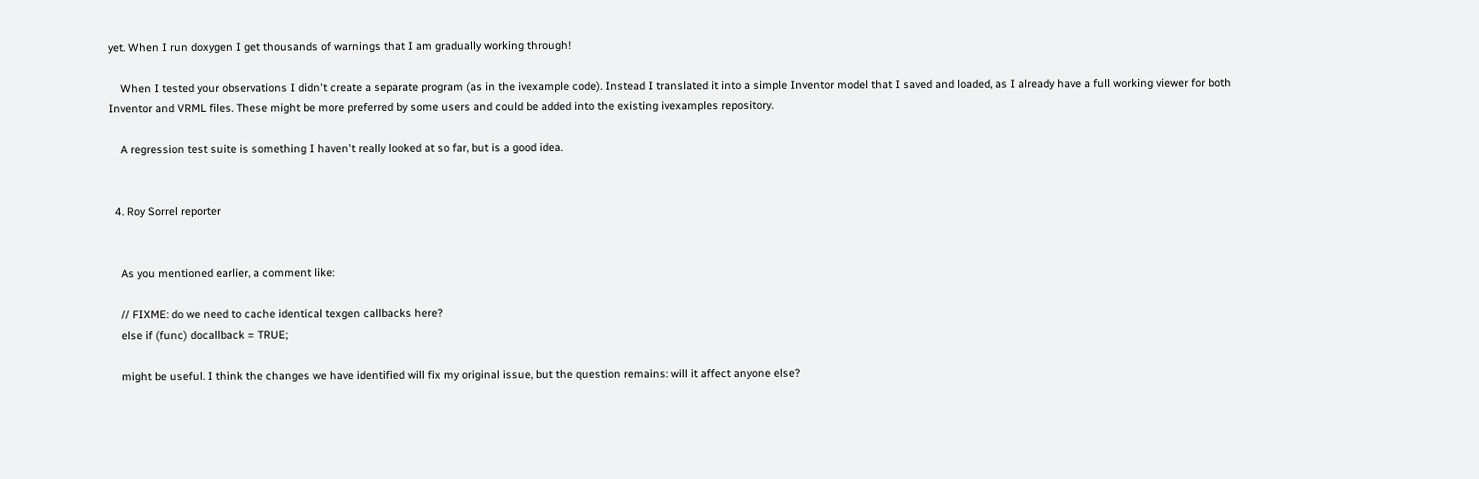yet. When I run doxygen I get thousands of warnings that I am gradually working through!

    When I tested your observations I didn't create a separate program (as in the ivexample code). Instead I translated it into a simple Inventor model that I saved and loaded, as I already have a full working viewer for both Inventor and VRML files. These might be more preferred by some users and could be added into the existing ivexamples repository.

    A regression test suite is something I haven't really looked at so far, but is a good idea.


  4. Roy Sorrel reporter


    As you mentioned earlier, a comment like:

    // FIXME: do we need to cache identical texgen callbacks here?
    else if (func) docallback = TRUE;

    might be useful. I think the changes we have identified will fix my original issue, but the question remains: will it affect anyone else?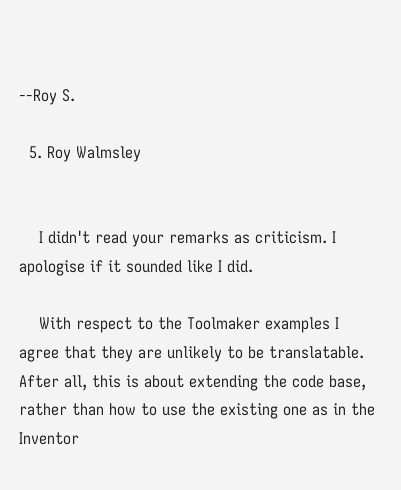--Roy S.

  5. Roy Walmsley


    I didn't read your remarks as criticism. I apologise if it sounded like I did.

    With respect to the Toolmaker examples I agree that they are unlikely to be translatable. After all, this is about extending the code base, rather than how to use the existing one as in the Inventor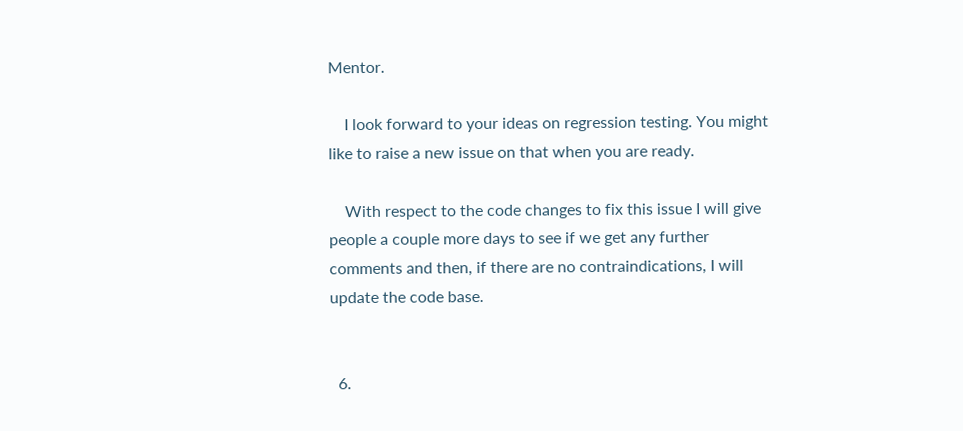Mentor.

    I look forward to your ideas on regression testing. You might like to raise a new issue on that when you are ready.

    With respect to the code changes to fix this issue I will give people a couple more days to see if we get any further comments and then, if there are no contraindications, I will update the code base.


  6.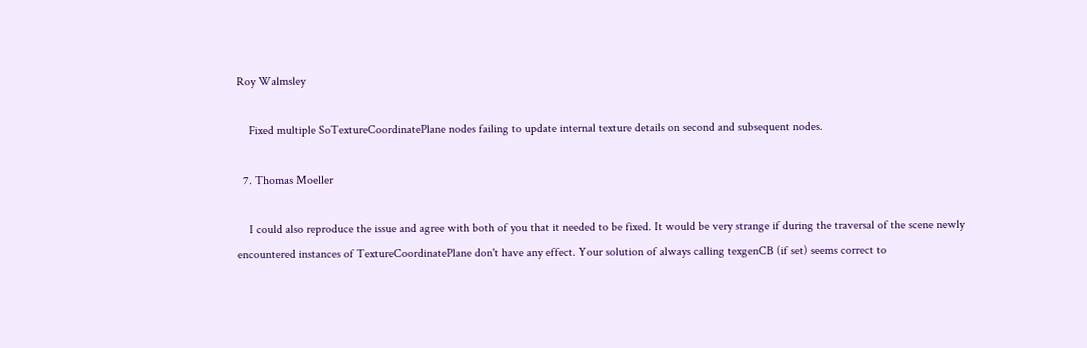Roy Walmsley

    Fixed multiple SoTextureCoordinatePlane nodes failing to update internal texture details on second and subsequent nodes.

  7. Thomas Moeller

    I could also reproduce the issue and agree with both of you that it needed to be fixed. It would be very strange if during the traversal of the scene newly encountered instances of TextureCoordinatePlane don't have any effect. Your solution of always calling texgenCB (if set) seems correct to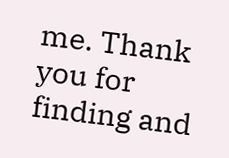me. Thank you for finding and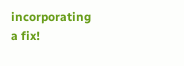incorporating a fix!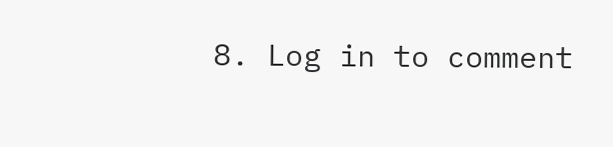8. Log in to comment